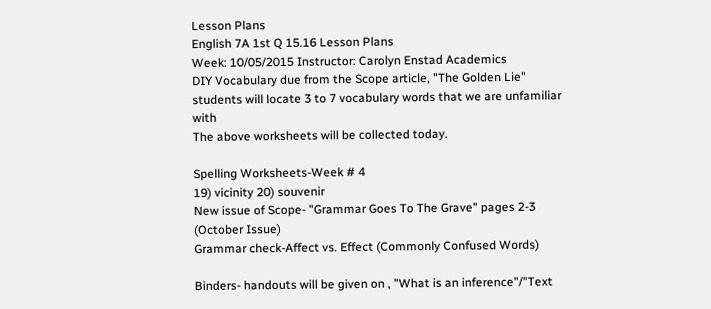Lesson Plans
English 7A 1st Q 15.16 Lesson Plans
Week: 10/05/2015 Instructor: Carolyn Enstad Academics
DIY Vocabulary due from the Scope article, "The Golden Lie"
students will locate 3 to 7 vocabulary words that we are unfamiliar with
The above worksheets will be collected today.

Spelling Worksheets-Week # 4
19) vicinity 20) souvenir
New issue of Scope- "Grammar Goes To The Grave" pages 2-3 (October Issue)
Grammar check-Affect vs. Effect (Commonly Confused Words)

Binders- handouts will be given on , "What is an inference"/"Text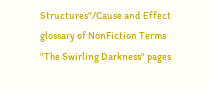Structures"/Cause and Effect
glossary of NonFiction Terms
"The Swirling Darkness" pages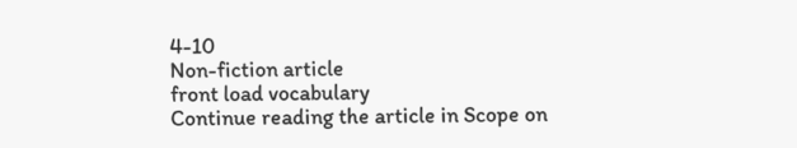4-10
Non-fiction article
front load vocabulary
Continue reading the article in Scope on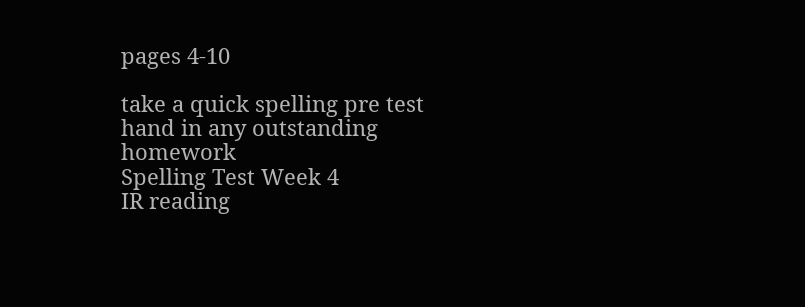pages 4-10

take a quick spelling pre test
hand in any outstanding homework
Spelling Test Week 4
IR reading